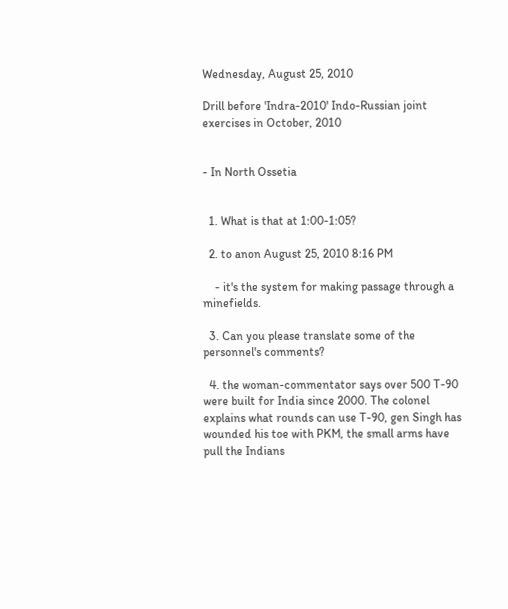Wednesday, August 25, 2010

Drill before 'Indra-2010' Indo-Russian joint exercises in October, 2010


- In North Ossetia


  1. What is that at 1:00-1:05?

  2. to anon August 25, 2010 8:16 PM

    - it's the system for making passage through a minefields.

  3. Can you please translate some of the personnel's comments?

  4. the woman-commentator says over 500 T-90 were built for India since 2000. The colonel explains what rounds can use T-90, gen Singh has wounded his toe with PKM, the small arms have pull the Indians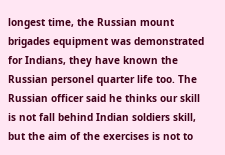longest time, the Russian mount brigades equipment was demonstrated for Indians, they have known the Russian personel quarter life too. The Russian officer said he thinks our skill is not fall behind Indian soldiers skill, but the aim of the exercises is not to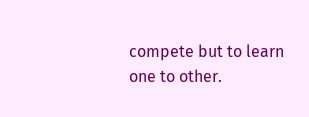compete but to learn one to other.